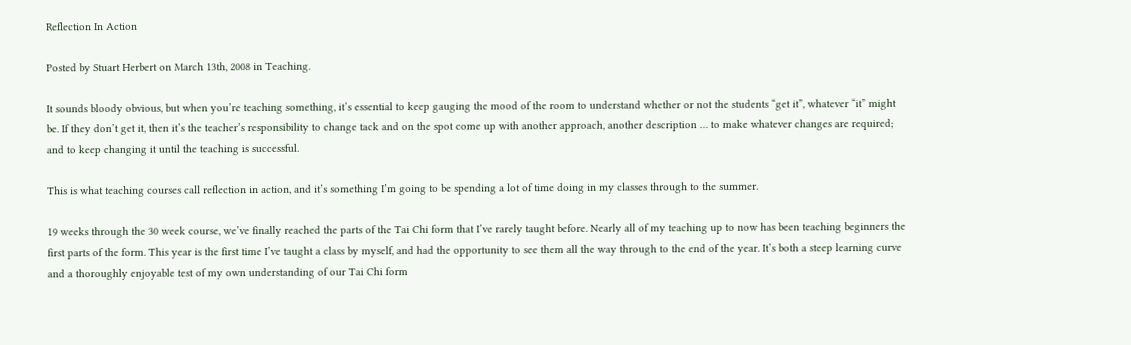Reflection In Action

Posted by Stuart Herbert on March 13th, 2008 in Teaching.

It sounds bloody obvious, but when you’re teaching something, it’s essential to keep gauging the mood of the room to understand whether or not the students “get it”, whatever “it” might be. If they don’t get it, then it’s the teacher’s responsibility to change tack and on the spot come up with another approach, another description … to make whatever changes are required; and to keep changing it until the teaching is successful.

This is what teaching courses call reflection in action, and it’s something I’m going to be spending a lot of time doing in my classes through to the summer.

19 weeks through the 30 week course, we’ve finally reached the parts of the Tai Chi form that I’ve rarely taught before. Nearly all of my teaching up to now has been teaching beginners the first parts of the form. This year is the first time I’ve taught a class by myself, and had the opportunity to see them all the way through to the end of the year. It’s both a steep learning curve and a thoroughly enjoyable test of my own understanding of our Tai Chi form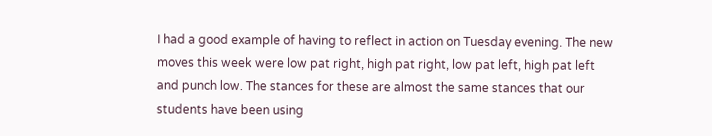I had a good example of having to reflect in action on Tuesday evening. The new moves this week were low pat right, high pat right, low pat left, high pat left and punch low. The stances for these are almost the same stances that our students have been using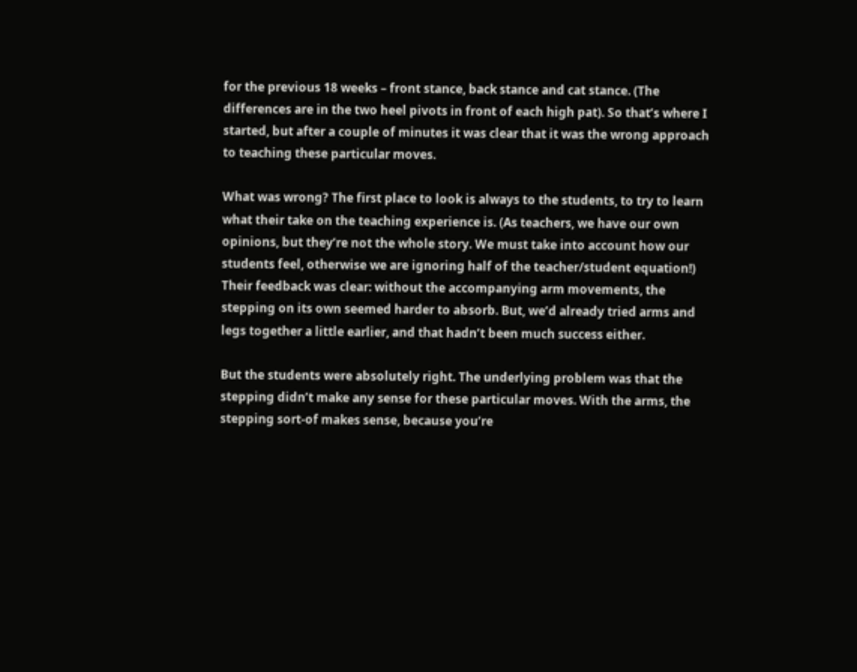for the previous 18 weeks – front stance, back stance and cat stance. (The differences are in the two heel pivots in front of each high pat). So that’s where I started, but after a couple of minutes it was clear that it was the wrong approach to teaching these particular moves.

What was wrong? The first place to look is always to the students, to try to learn what their take on the teaching experience is. (As teachers, we have our own opinions, but they’re not the whole story. We must take into account how our students feel, otherwise we are ignoring half of the teacher/student equation!) Their feedback was clear: without the accompanying arm movements, the stepping on its own seemed harder to absorb. But, we’d already tried arms and legs together a little earlier, and that hadn’t been much success either.

But the students were absolutely right. The underlying problem was that the stepping didn’t make any sense for these particular moves. With the arms, the stepping sort-of makes sense, because you’re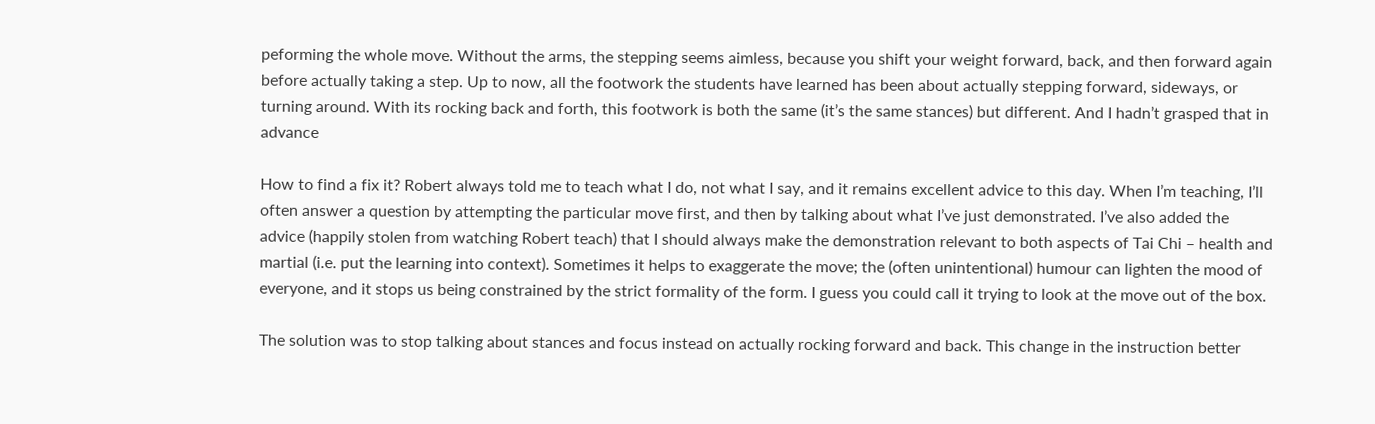peforming the whole move. Without the arms, the stepping seems aimless, because you shift your weight forward, back, and then forward again before actually taking a step. Up to now, all the footwork the students have learned has been about actually stepping forward, sideways, or turning around. With its rocking back and forth, this footwork is both the same (it’s the same stances) but different. And I hadn’t grasped that in advance

How to find a fix it? Robert always told me to teach what I do, not what I say, and it remains excellent advice to this day. When I’m teaching, I’ll often answer a question by attempting the particular move first, and then by talking about what I’ve just demonstrated. I’ve also added the advice (happily stolen from watching Robert teach) that I should always make the demonstration relevant to both aspects of Tai Chi – health and martial (i.e. put the learning into context). Sometimes it helps to exaggerate the move; the (often unintentional) humour can lighten the mood of everyone, and it stops us being constrained by the strict formality of the form. I guess you could call it trying to look at the move out of the box.

The solution was to stop talking about stances and focus instead on actually rocking forward and back. This change in the instruction better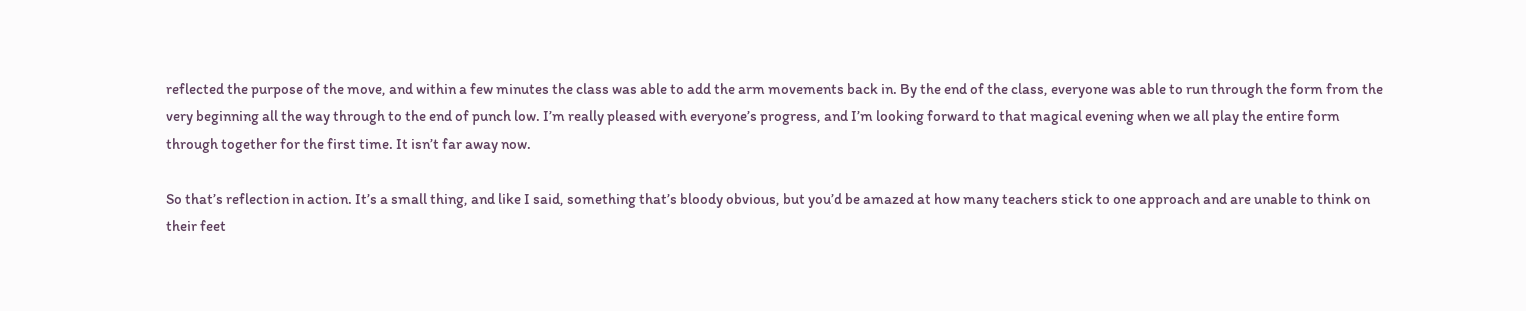reflected the purpose of the move, and within a few minutes the class was able to add the arm movements back in. By the end of the class, everyone was able to run through the form from the very beginning all the way through to the end of punch low. I’m really pleased with everyone’s progress, and I’m looking forward to that magical evening when we all play the entire form through together for the first time. It isn’t far away now.

So that’s reflection in action. It’s a small thing, and like I said, something that’s bloody obvious, but you’d be amazed at how many teachers stick to one approach and are unable to think on their feet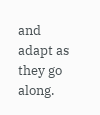and adapt as they go along.